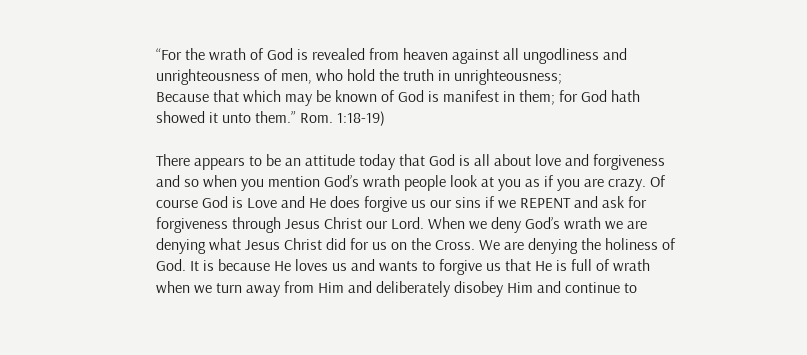“For the wrath of God is revealed from heaven against all ungodliness and unrighteousness of men, who hold the truth in unrighteousness;
Because that which may be known of God is manifest in them; for God hath showed it unto them.” Rom. 1:18-19)

There appears to be an attitude today that God is all about love and forgiveness and so when you mention God’s wrath people look at you as if you are crazy. Of course God is Love and He does forgive us our sins if we REPENT and ask for forgiveness through Jesus Christ our Lord. When we deny God’s wrath we are denying what Jesus Christ did for us on the Cross. We are denying the holiness of God. It is because He loves us and wants to forgive us that He is full of wrath when we turn away from Him and deliberately disobey Him and continue to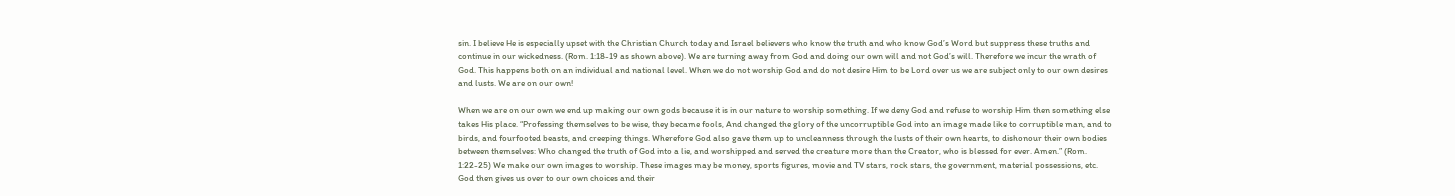sin. I believe He is especially upset with the Christian Church today and Israel believers who know the truth and who know God’s Word but suppress these truths and continue in our wickedness. (Rom. 1:18-19 as shown above). We are turning away from God and doing our own will and not God’s will. Therefore we incur the wrath of God. This happens both on an individual and national level. When we do not worship God and do not desire Him to be Lord over us we are subject only to our own desires and lusts. We are on our own!

When we are on our own we end up making our own gods because it is in our nature to worship something. If we deny God and refuse to worship Him then something else takes His place. “Professing themselves to be wise, they became fools, And changed the glory of the uncorruptible God into an image made like to corruptible man, and to birds, and fourfooted beasts, and creeping things. Wherefore God also gave them up to uncleanness through the lusts of their own hearts, to dishonour their own bodies between themselves: Who changed the truth of God into a lie, and worshipped and served the creature more than the Creator, who is blessed for ever. Amen.” (Rom. 1:22-25) We make our own images to worship. These images may be money, sports figures, movie and TV stars, rock stars, the government, material possessions, etc. God then gives us over to our own choices and their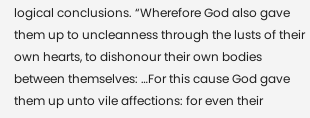logical conclusions. “Wherefore God also gave them up to uncleanness through the lusts of their own hearts, to dishonour their own bodies between themselves: …For this cause God gave them up unto vile affections: for even their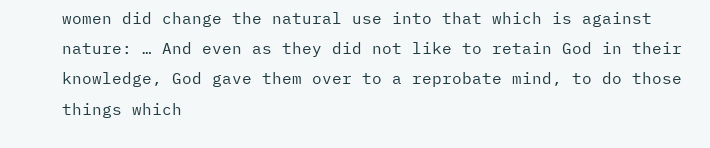women did change the natural use into that which is against nature: … And even as they did not like to retain God in their knowledge, God gave them over to a reprobate mind, to do those things which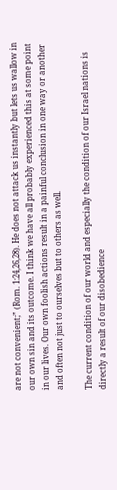are not convenient;” (Rom. 1:24,26,28). He does not attack us instantly but lets us wallow in our own sin and its outcome. I think we have all probably experienced this at some point in our lives. Our own foolish actions result in a painful conclusion in one way or another and often not just to ourselves but to others as well.

The current condition of our world and especially the condition of our Israel nations is directly a result of our disobedience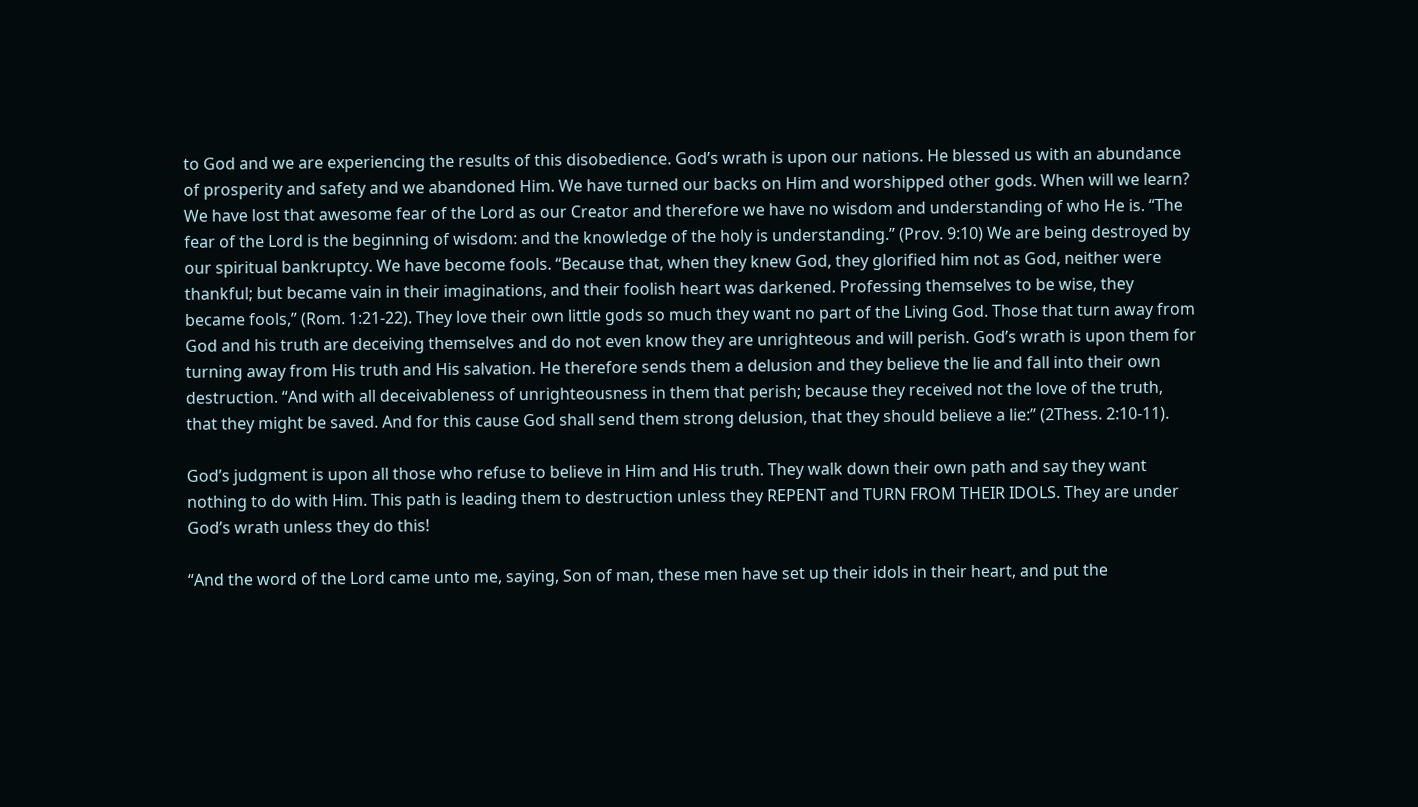to God and we are experiencing the results of this disobedience. God’s wrath is upon our nations. He blessed us with an abundance of prosperity and safety and we abandoned Him. We have turned our backs on Him and worshipped other gods. When will we learn? We have lost that awesome fear of the Lord as our Creator and therefore we have no wisdom and understanding of who He is. “The fear of the Lord is the beginning of wisdom: and the knowledge of the holy is understanding.” (Prov. 9:10) We are being destroyed by our spiritual bankruptcy. We have become fools. “Because that, when they knew God, they glorified him not as God, neither were thankful; but became vain in their imaginations, and their foolish heart was darkened. Professing themselves to be wise, they became fools,” (Rom. 1:21-22). They love their own little gods so much they want no part of the Living God. Those that turn away from God and his truth are deceiving themselves and do not even know they are unrighteous and will perish. God’s wrath is upon them for turning away from His truth and His salvation. He therefore sends them a delusion and they believe the lie and fall into their own destruction. “And with all deceivableness of unrighteousness in them that perish; because they received not the love of the truth, that they might be saved. And for this cause God shall send them strong delusion, that they should believe a lie:” (2Thess. 2:10-11).

God’s judgment is upon all those who refuse to believe in Him and His truth. They walk down their own path and say they want nothing to do with Him. This path is leading them to destruction unless they REPENT and TURN FROM THEIR IDOLS. They are under God’s wrath unless they do this!

“And the word of the Lord came unto me, saying, Son of man, these men have set up their idols in their heart, and put the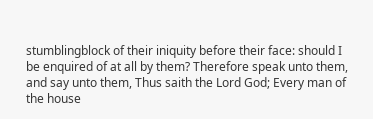stumblingblock of their iniquity before their face: should I be enquired of at all by them? Therefore speak unto them, and say unto them, Thus saith the Lord God; Every man of the house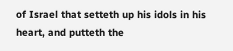of Israel that setteth up his idols in his heart, and putteth the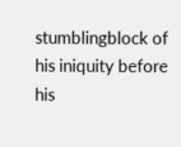stumblingblock of his iniquity before his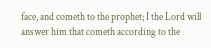face, and cometh to the prophet; I the Lord will answer him that cometh according to the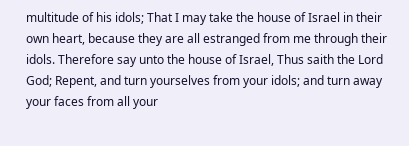multitude of his idols; That I may take the house of Israel in their own heart, because they are all estranged from me through their idols. Therefore say unto the house of Israel, Thus saith the Lord God; Repent, and turn yourselves from your idols; and turn away your faces from all your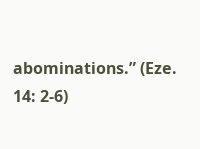abominations.” (Eze. 14: 2-6)